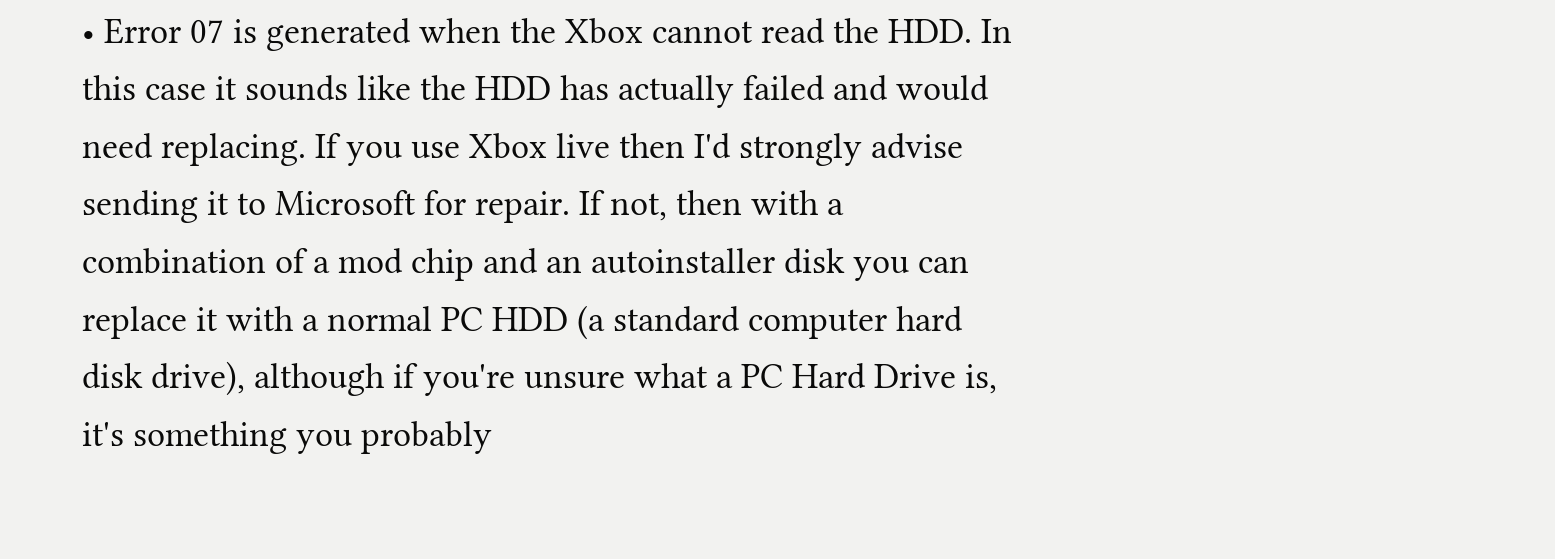• Error 07 is generated when the Xbox cannot read the HDD. In this case it sounds like the HDD has actually failed and would need replacing. If you use Xbox live then I'd strongly advise sending it to Microsoft for repair. If not, then with a combination of a mod chip and an autoinstaller disk you can replace it with a normal PC HDD (a standard computer hard disk drive), although if you're unsure what a PC Hard Drive is, it's something you probably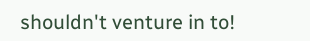shouldn't venture in to!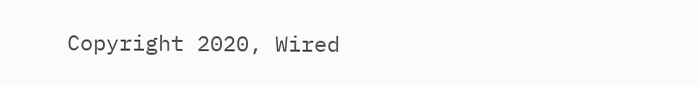Copyright 2020, Wired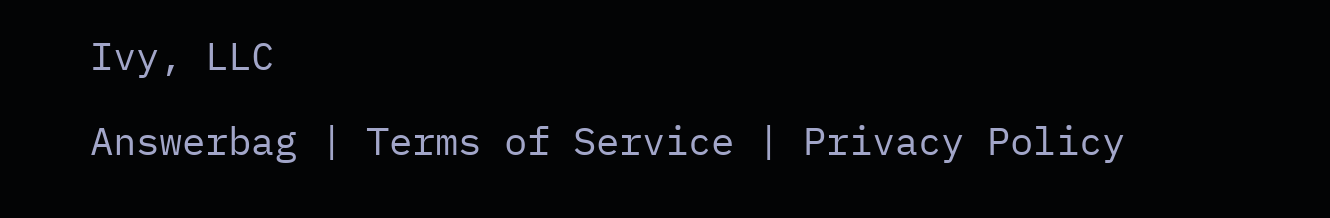Ivy, LLC

Answerbag | Terms of Service | Privacy Policy